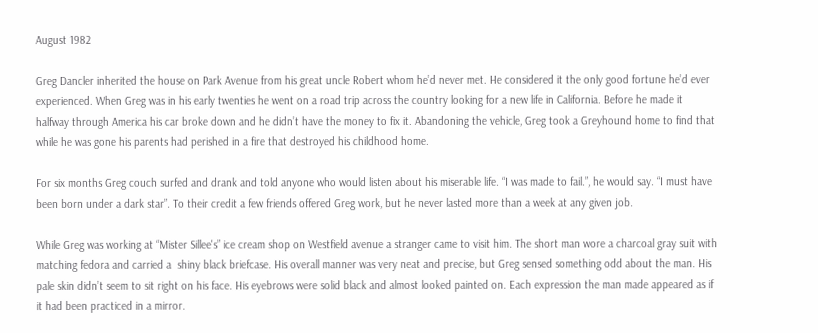August 1982

Greg Dancler inherited the house on Park Avenue from his great uncle Robert whom he’d never met. He considered it the only good fortune he’d ever experienced. When Greg was in his early twenties he went on a road trip across the country looking for a new life in California. Before he made it halfway through America his car broke down and he didn’t have the money to fix it. Abandoning the vehicle, Greg took a Greyhound home to find that while he was gone his parents had perished in a fire that destroyed his childhood home.

For six months Greg couch surfed and drank and told anyone who would listen about his miserable life. “I was made to fail.”, he would say. “I must have been born under a dark star”. To their credit a few friends offered Greg work, but he never lasted more than a week at any given job.

While Greg was working at “Mister Sillee's” ice cream shop on Westfield avenue a stranger came to visit him. The short man wore a charcoal gray suit with matching fedora and carried a  shiny black briefcase. His overall manner was very neat and precise, but Greg sensed something odd about the man. His pale skin didn’t seem to sit right on his face. His eyebrows were solid black and almost looked painted on. Each expression the man made appeared as if it had been practiced in a mirror.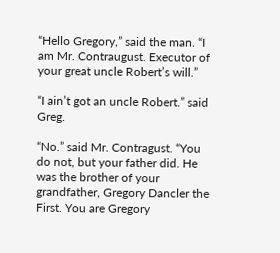“Hello Gregory,” said the man. “I am Mr. Contraugust. Executor of your great uncle Robert’s will.”

“I ain’t got an uncle Robert.” said Greg.

“No.” said Mr. Contragust. “You do not, but your father did. He was the brother of your grandfather, Gregory Dancler the First. You are Gregory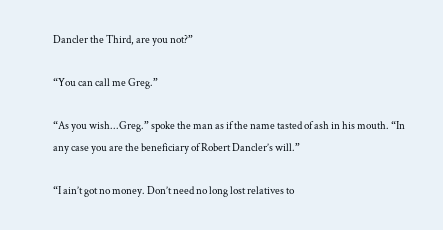Dancler the Third, are you not?”

“You can call me Greg.”

“As you wish...Greg.” spoke the man as if the name tasted of ash in his mouth. “In any case you are the beneficiary of Robert Dancler’s will.”

“I ain’t got no money. Don’t need no long lost relatives to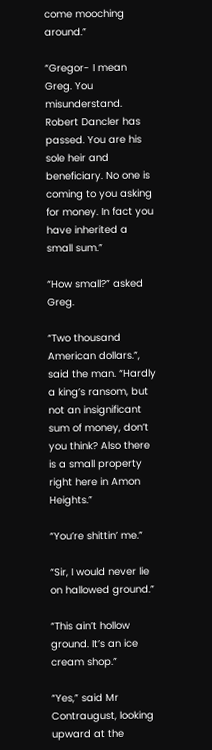come mooching around.”

“Gregor- I mean Greg. You misunderstand. Robert Dancler has passed. You are his sole heir and beneficiary. No one is coming to you asking for money. In fact you have inherited a small sum.”

“How small?” asked Greg.

“Two thousand American dollars.”, said the man. “Hardly a king’s ransom, but not an insignificant sum of money, don’t you think? Also there is a small property right here in Amon Heights.”

“You’re shittin’ me.”

“Sir, I would never lie on hallowed ground.”

“This ain’t hollow ground. It’s an ice cream shop.”

“Yes,” said Mr Contraugust, looking upward at the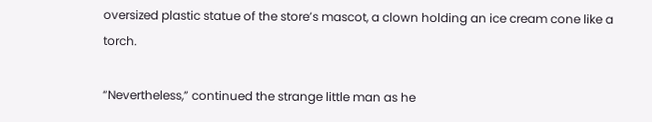oversized plastic statue of the store’s mascot, a clown holding an ice cream cone like a torch.

“Nevertheless,” continued the strange little man as he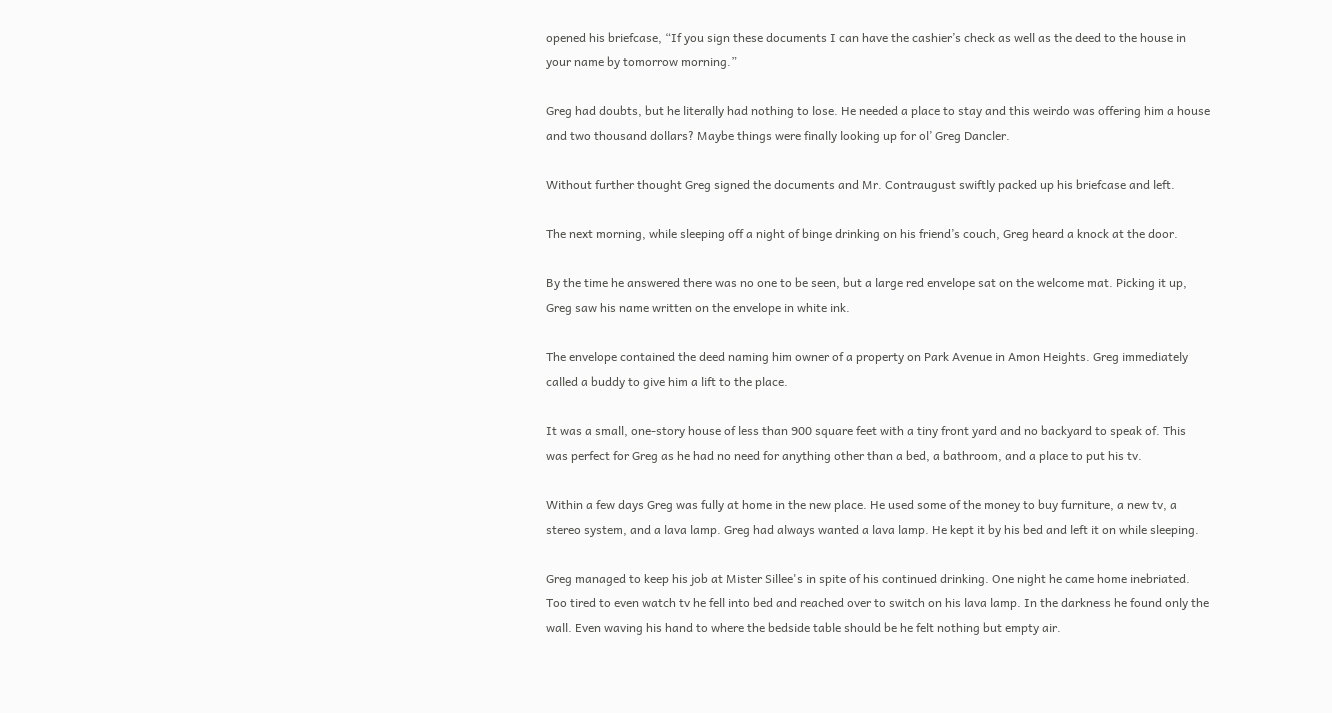opened his briefcase, “If you sign these documents I can have the cashier’s check as well as the deed to the house in your name by tomorrow morning.”

Greg had doubts, but he literally had nothing to lose. He needed a place to stay and this weirdo was offering him a house and two thousand dollars? Maybe things were finally looking up for ol’ Greg Dancler.

Without further thought Greg signed the documents and Mr. Contraugust swiftly packed up his briefcase and left.

The next morning, while sleeping off a night of binge drinking on his friend’s couch, Greg heard a knock at the door.

By the time he answered there was no one to be seen, but a large red envelope sat on the welcome mat. Picking it up, Greg saw his name written on the envelope in white ink.

The envelope contained the deed naming him owner of a property on Park Avenue in Amon Heights. Greg immediately called a buddy to give him a lift to the place.

It was a small, one-story house of less than 900 square feet with a tiny front yard and no backyard to speak of. This was perfect for Greg as he had no need for anything other than a bed, a bathroom, and a place to put his tv.

Within a few days Greg was fully at home in the new place. He used some of the money to buy furniture, a new tv, a stereo system, and a lava lamp. Greg had always wanted a lava lamp. He kept it by his bed and left it on while sleeping.

Greg managed to keep his job at Mister Sillee's in spite of his continued drinking. One night he came home inebriated. Too tired to even watch tv he fell into bed and reached over to switch on his lava lamp. In the darkness he found only the wall. Even waving his hand to where the bedside table should be he felt nothing but empty air.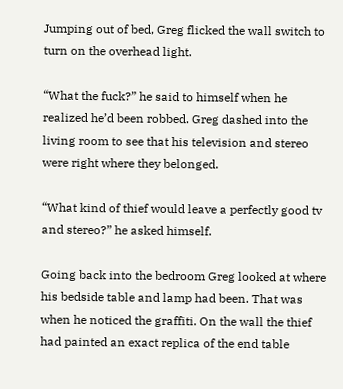Jumping out of bed, Greg flicked the wall switch to turn on the overhead light.

“What the fuck?” he said to himself when he realized he’d been robbed. Greg dashed into the living room to see that his television and stereo were right where they belonged.

“What kind of thief would leave a perfectly good tv and stereo?” he asked himself.

Going back into the bedroom Greg looked at where his bedside table and lamp had been. That was when he noticed the graffiti. On the wall the thief had painted an exact replica of the end table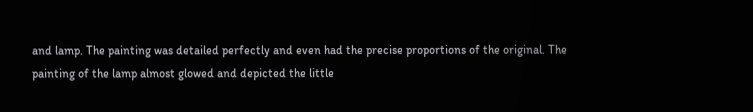and lamp. The painting was detailed perfectly and even had the precise proportions of the original. The painting of the lamp almost glowed and depicted the little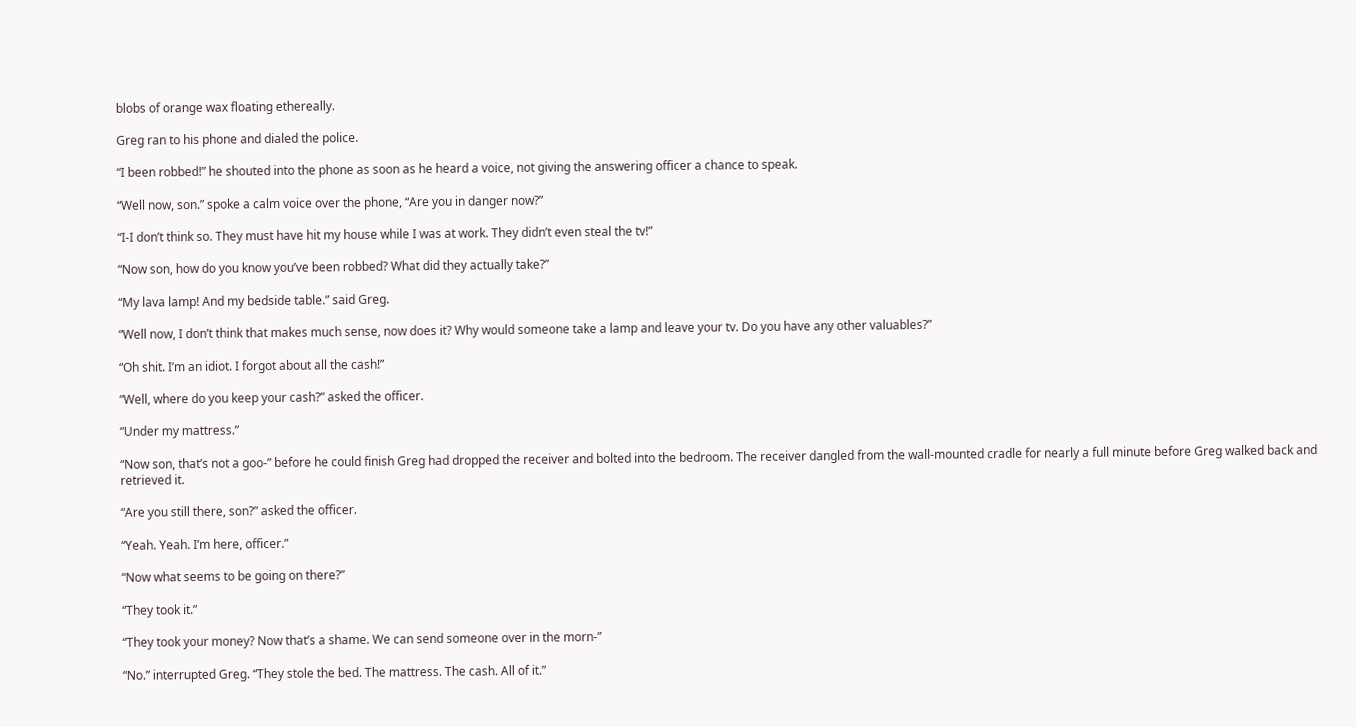blobs of orange wax floating ethereally.

Greg ran to his phone and dialed the police.

“I been robbed!” he shouted into the phone as soon as he heard a voice, not giving the answering officer a chance to speak.

“Well now, son.” spoke a calm voice over the phone, “Are you in danger now?”

“I-I don’t think so. They must have hit my house while I was at work. They didn’t even steal the tv!”

“Now son, how do you know you’ve been robbed? What did they actually take?”

“My lava lamp! And my bedside table.” said Greg.

“Well now, I don’t think that makes much sense, now does it? Why would someone take a lamp and leave your tv. Do you have any other valuables?”

“Oh shit. I’m an idiot. I forgot about all the cash!”

“Well, where do you keep your cash?” asked the officer.

“Under my mattress.”

“Now son, that’s not a goo-” before he could finish Greg had dropped the receiver and bolted into the bedroom. The receiver dangled from the wall-mounted cradle for nearly a full minute before Greg walked back and retrieved it.

“Are you still there, son?” asked the officer.

“Yeah. Yeah. I’m here, officer.”

“Now what seems to be going on there?”

“They took it.”

“They took your money? Now that’s a shame. We can send someone over in the morn-”

“No.” interrupted Greg. “They stole the bed. The mattress. The cash. All of it.”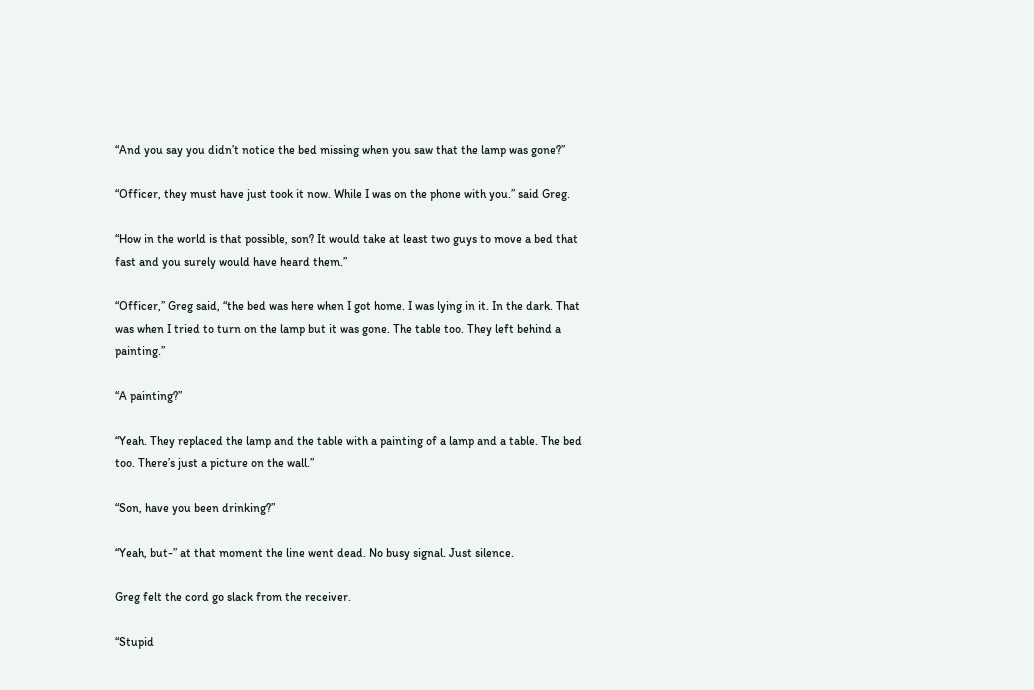“And you say you didn’t notice the bed missing when you saw that the lamp was gone?”

“Officer, they must have just took it now. While I was on the phone with you.” said Greg.

“How in the world is that possible, son? It would take at least two guys to move a bed that fast and you surely would have heard them.”

“Officer,” Greg said, “the bed was here when I got home. I was lying in it. In the dark. That was when I tried to turn on the lamp but it was gone. The table too. They left behind a painting.”

“A painting?”

“Yeah. They replaced the lamp and the table with a painting of a lamp and a table. The bed too. There’s just a picture on the wall.”

“Son, have you been drinking?”

“Yeah, but-” at that moment the line went dead. No busy signal. Just silence.

Greg felt the cord go slack from the receiver.

“Stupid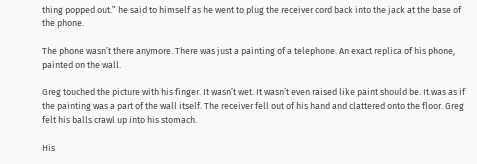thing popped out.” he said to himself as he went to plug the receiver cord back into the jack at the base of the phone.

The phone wasn’t there anymore. There was just a painting of a telephone. An exact replica of his phone, painted on the wall.

Greg touched the picture with his finger. It wasn’t wet. It wasn’t even raised like paint should be. It was as if the painting was a part of the wall itself. The receiver fell out of his hand and clattered onto the floor. Greg felt his balls crawl up into his stomach.

His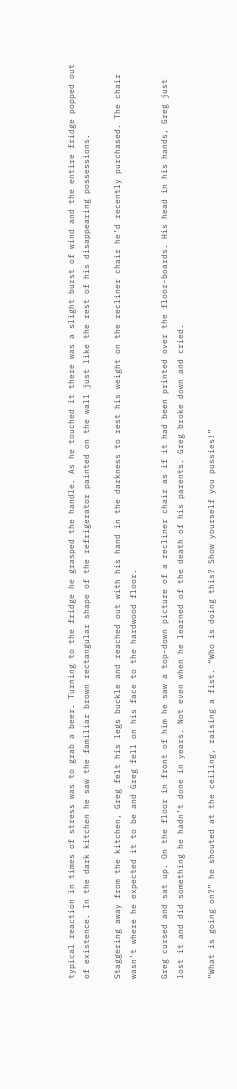typical reaction in times of stress was to grab a beer. Turning to the fridge he grasped the handle. As he touched it there was a slight burst of wind and the entire fridge popped out of existence. In the dark kitchen he saw the familiar brown rectangular shape of the refrigerator painted on the wall just like the rest of his disappearing possessions.

Staggering away from the kitchen, Greg felt his legs buckle and reached out with his hand in the darkness to rest his weight on the recliner chair he’d recently purchased. The chair wasn’t where he expected it to be and Greg fell on his face to the hardwood floor.

Greg cursed and sat up. On the floor in front of him he saw a top-down picture of a recliner chair as if it had been printed over the floor-boards. His head in his hands, Greg just lost it and did something he hadn’t done in years. Not even when he learned of the death of his parents. Greg broke down and cried.

“What is going on?” he shouted at the ceiling, raising a fist. “Who is doing this? Show yourself you pussies!”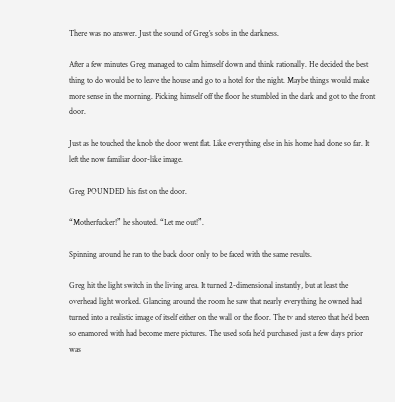There was no answer. Just the sound of Greg’s sobs in the darkness.

After a few minutes Greg managed to calm himself down and think rationally. He decided the best thing to do would be to leave the house and go to a hotel for the night. Maybe things would make more sense in the morning. Picking himself off the floor he stumbled in the dark and got to the front door.

Just as he touched the knob the door went flat. Like everything else in his home had done so far. It left the now familiar door-like image.

Greg POUNDED his fist on the door.

“Motherfucker!” he shouted. “Let me out!”.

Spinning around he ran to the back door only to be faced with the same results.

Greg hit the light switch in the living area. It turned 2-dimensional instantly, but at least the overhead light worked. Glancing around the room he saw that nearly everything he owned had turned into a realistic image of itself either on the wall or the floor. The tv and stereo that he’d been so enamored with had become mere pictures. The used sofa he’d purchased just a few days prior was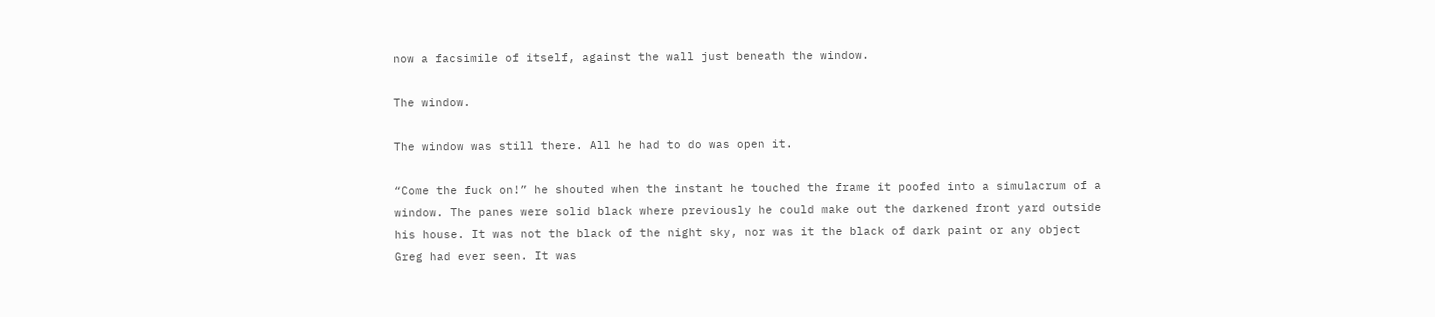now a facsimile of itself, against the wall just beneath the window.

The window.

The window was still there. All he had to do was open it.

“Come the fuck on!” he shouted when the instant he touched the frame it poofed into a simulacrum of a window. The panes were solid black where previously he could make out the darkened front yard outside his house. It was not the black of the night sky, nor was it the black of dark paint or any object Greg had ever seen. It was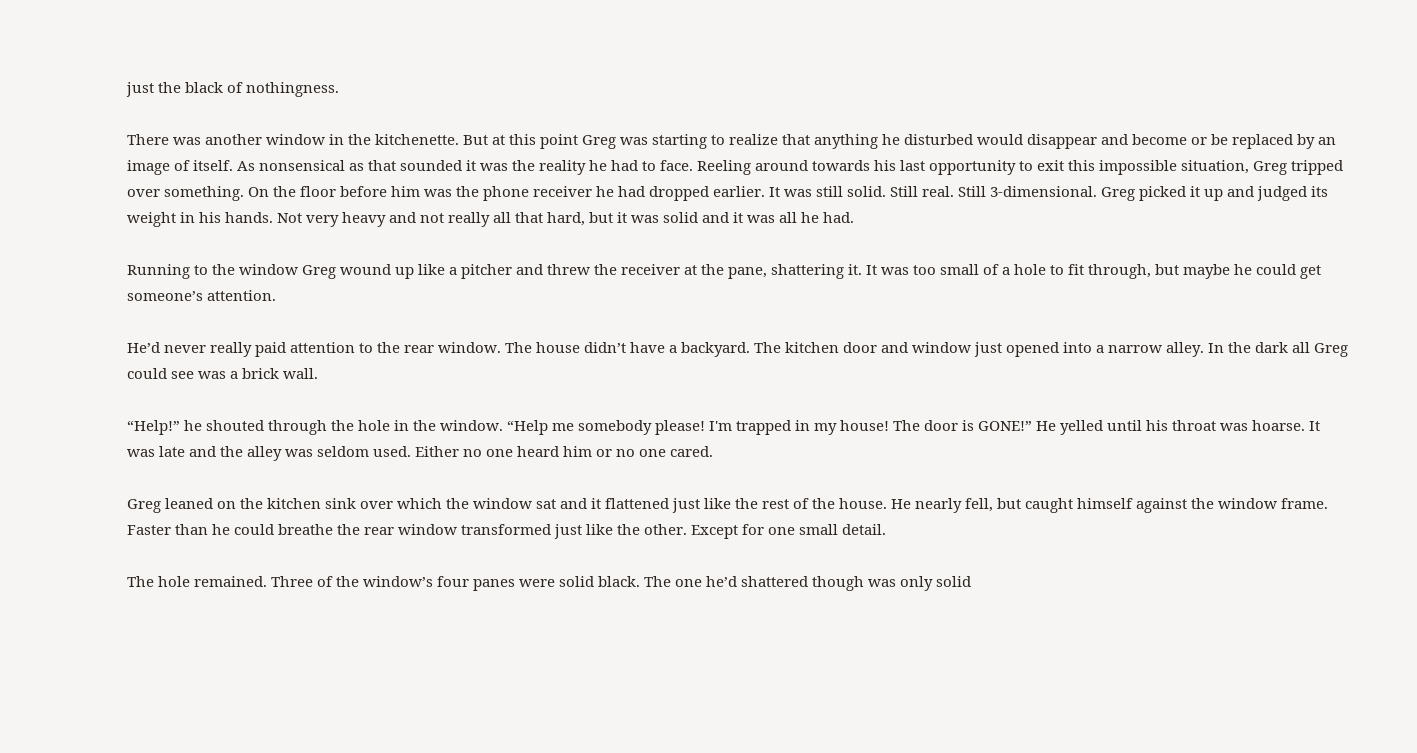just the black of nothingness.

There was another window in the kitchenette. But at this point Greg was starting to realize that anything he disturbed would disappear and become or be replaced by an image of itself. As nonsensical as that sounded it was the reality he had to face. Reeling around towards his last opportunity to exit this impossible situation, Greg tripped over something. On the floor before him was the phone receiver he had dropped earlier. It was still solid. Still real. Still 3-dimensional. Greg picked it up and judged its weight in his hands. Not very heavy and not really all that hard, but it was solid and it was all he had.

Running to the window Greg wound up like a pitcher and threw the receiver at the pane, shattering it. It was too small of a hole to fit through, but maybe he could get someone’s attention.

He’d never really paid attention to the rear window. The house didn’t have a backyard. The kitchen door and window just opened into a narrow alley. In the dark all Greg could see was a brick wall.

“Help!” he shouted through the hole in the window. “Help me somebody please! I'm trapped in my house! The door is GONE!” He yelled until his throat was hoarse. It was late and the alley was seldom used. Either no one heard him or no one cared.

Greg leaned on the kitchen sink over which the window sat and it flattened just like the rest of the house. He nearly fell, but caught himself against the window frame. Faster than he could breathe the rear window transformed just like the other. Except for one small detail.

The hole remained. Three of the window’s four panes were solid black. The one he’d shattered though was only solid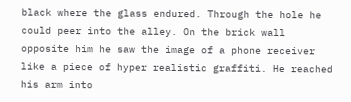black where the glass endured. Through the hole he could peer into the alley. On the brick wall opposite him he saw the image of a phone receiver like a piece of hyper realistic graffiti. He reached his arm into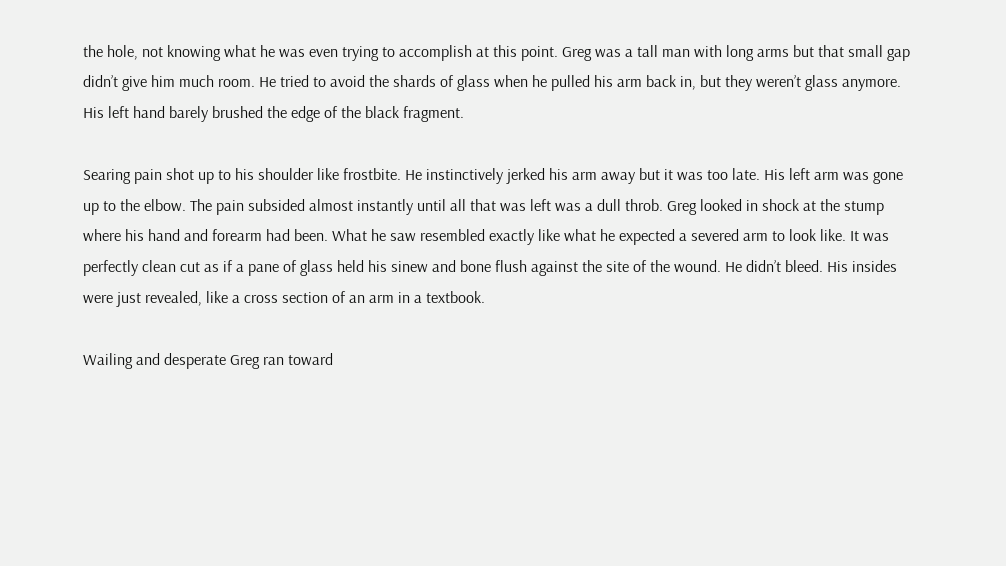the hole, not knowing what he was even trying to accomplish at this point. Greg was a tall man with long arms but that small gap didn’t give him much room. He tried to avoid the shards of glass when he pulled his arm back in, but they weren’t glass anymore. His left hand barely brushed the edge of the black fragment.

Searing pain shot up to his shoulder like frostbite. He instinctively jerked his arm away but it was too late. His left arm was gone up to the elbow. The pain subsided almost instantly until all that was left was a dull throb. Greg looked in shock at the stump where his hand and forearm had been. What he saw resembled exactly like what he expected a severed arm to look like. It was perfectly clean cut as if a pane of glass held his sinew and bone flush against the site of the wound. He didn’t bleed. His insides were just revealed, like a cross section of an arm in a textbook.

Wailing and desperate Greg ran toward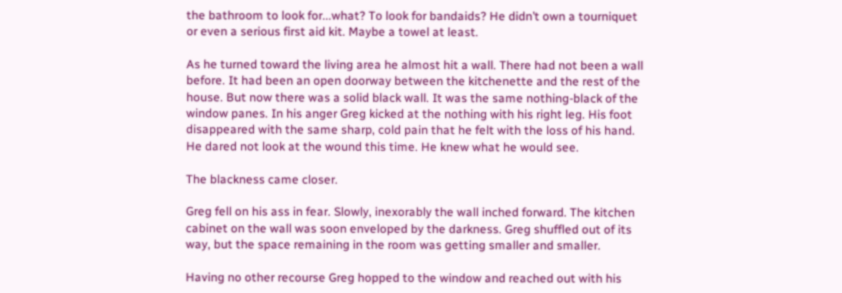the bathroom to look for...what? To look for bandaids? He didn’t own a tourniquet or even a serious first aid kit. Maybe a towel at least.

As he turned toward the living area he almost hit a wall. There had not been a wall before. It had been an open doorway between the kitchenette and the rest of the house. But now there was a solid black wall. It was the same nothing-black of the window panes. In his anger Greg kicked at the nothing with his right leg. His foot disappeared with the same sharp, cold pain that he felt with the loss of his hand. He dared not look at the wound this time. He knew what he would see.

The blackness came closer.

Greg fell on his ass in fear. Slowly, inexorably the wall inched forward. The kitchen cabinet on the wall was soon enveloped by the darkness. Greg shuffled out of its way, but the space remaining in the room was getting smaller and smaller.

Having no other recourse Greg hopped to the window and reached out with his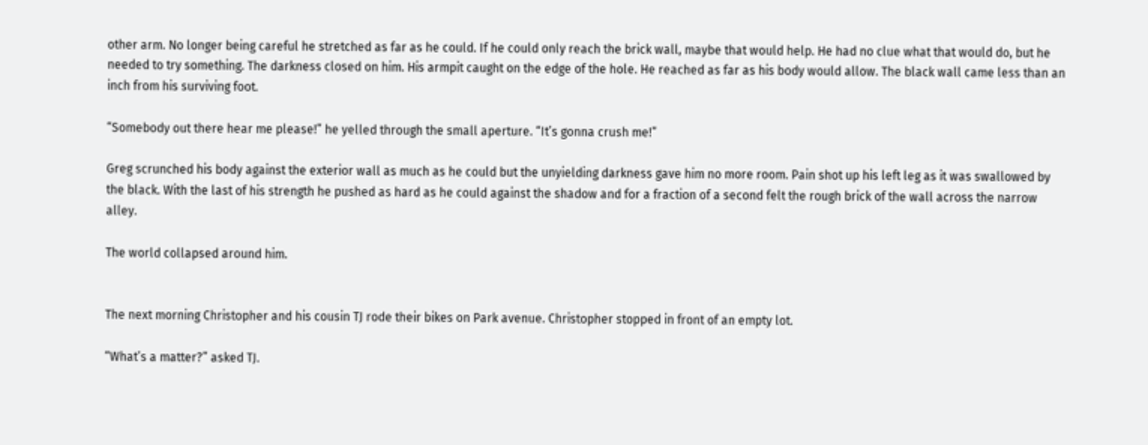other arm. No longer being careful he stretched as far as he could. If he could only reach the brick wall, maybe that would help. He had no clue what that would do, but he needed to try something. The darkness closed on him. His armpit caught on the edge of the hole. He reached as far as his body would allow. The black wall came less than an inch from his surviving foot.

“Somebody out there hear me please!” he yelled through the small aperture. “It’s gonna crush me!”

Greg scrunched his body against the exterior wall as much as he could but the unyielding darkness gave him no more room. Pain shot up his left leg as it was swallowed by the black. With the last of his strength he pushed as hard as he could against the shadow and for a fraction of a second felt the rough brick of the wall across the narrow alley.

The world collapsed around him.


The next morning Christopher and his cousin TJ rode their bikes on Park avenue. Christopher stopped in front of an empty lot.

“What’s a matter?” asked TJ.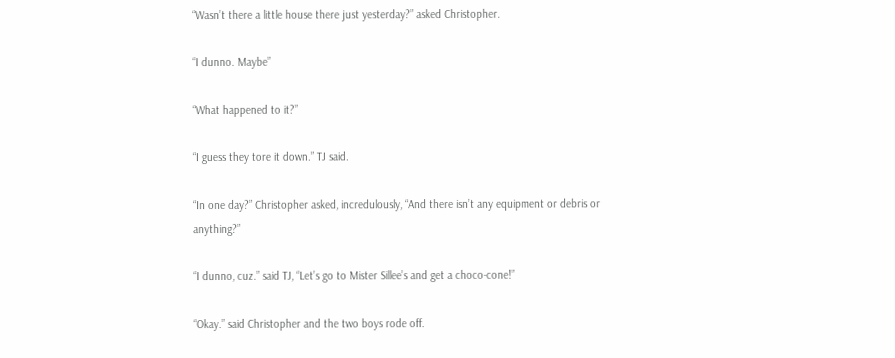“Wasn’t there a little house there just yesterday?” asked Christopher.

“I dunno. Maybe”

“What happened to it?”

“I guess they tore it down.” TJ said.

“In one day?” Christopher asked, incredulously, “And there isn’t any equipment or debris or anything?”

“I dunno, cuz.” said TJ, “Let’s go to Mister Sillee’s and get a choco-cone!”

“Okay.” said Christopher and the two boys rode off.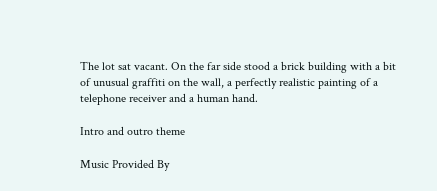The lot sat vacant. On the far side stood a brick building with a bit of unusual graffiti on the wall, a perfectly realistic painting of a telephone receiver and a human hand.

Intro and outro theme

Music Provided By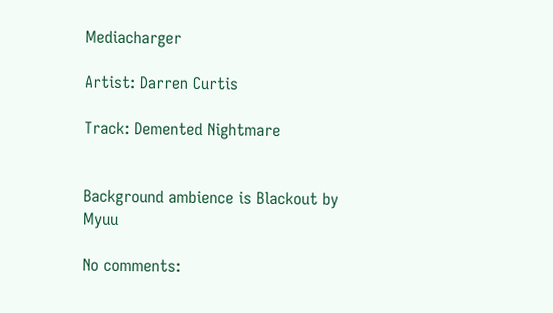Mediacharger

Artist: Darren Curtis

Track: Demented Nightmare


Background ambience is Blackout by Myuu

No comments: